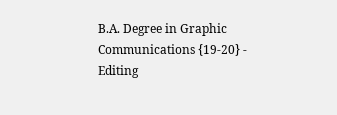B.A. Degree in Graphic Communications {19-20} - Editing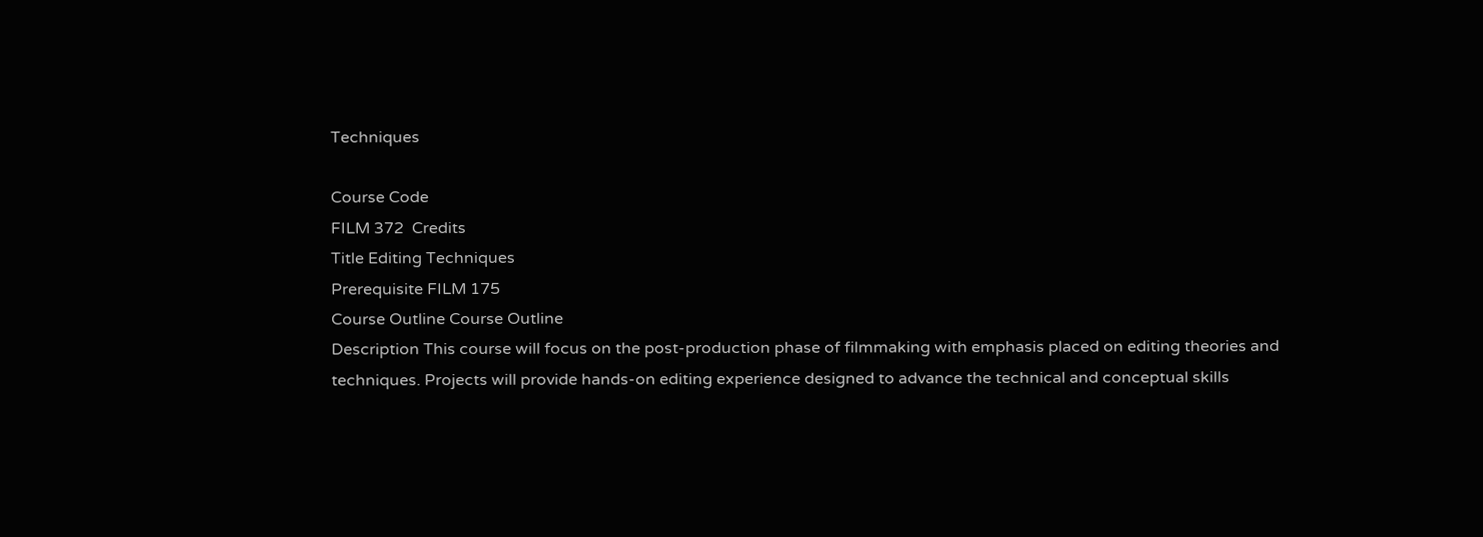Techniques

Course Code
FILM 372  Credits
Title Editing Techniques
Prerequisite FILM 175
Course Outline Course Outline
Description This course will focus on the post-production phase of filmmaking with emphasis placed on editing theories and techniques. Projects will provide hands-on editing experience designed to advance the technical and conceptual skills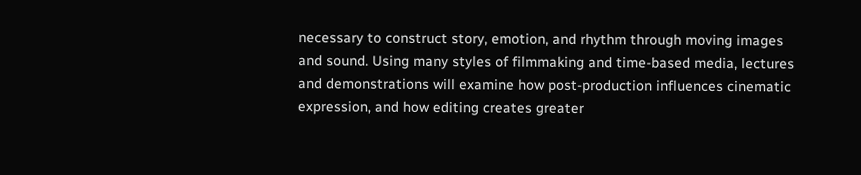necessary to construct story, emotion, and rhythm through moving images and sound. Using many styles of filmmaking and time-based media, lectures and demonstrations will examine how post-production influences cinematic expression, and how editing creates greater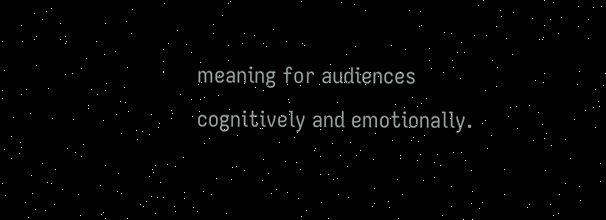meaning for audiences cognitively and emotionally.